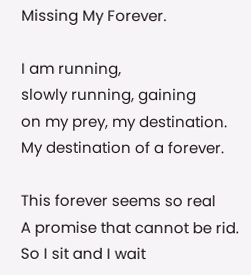Missing My Forever.

I am running,
slowly running, gaining
on my prey, my destination.
My destination of a forever.

This forever seems so real
A promise that cannot be rid.
So I sit and I wait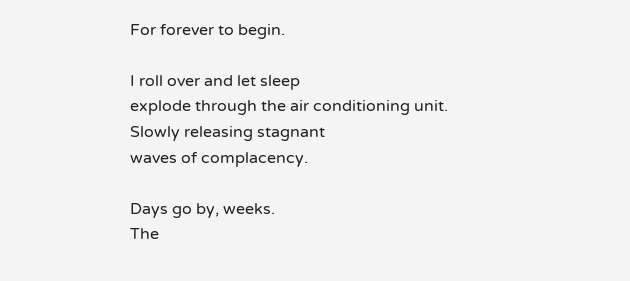For forever to begin.

I roll over and let sleep
explode through the air conditioning unit.
Slowly releasing stagnant
waves of complacency.

Days go by, weeks.
The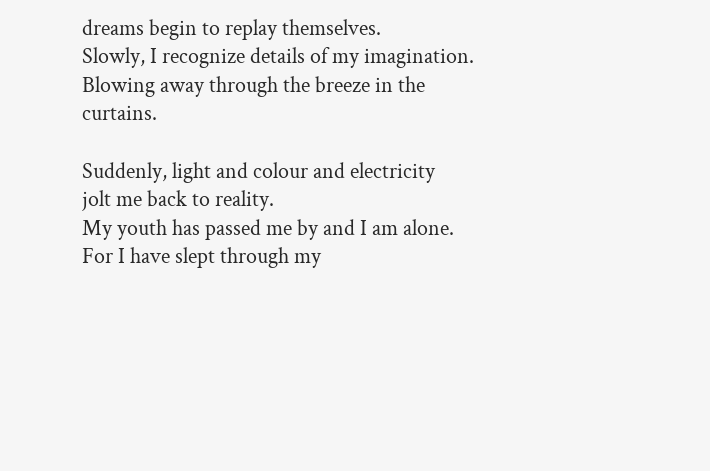dreams begin to replay themselves.
Slowly, I recognize details of my imagination.
Blowing away through the breeze in the curtains.

Suddenly, light and colour and electricity
jolt me back to reality.
My youth has passed me by and I am alone.
For I have slept through my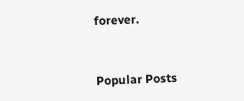forever.


Popular Posts